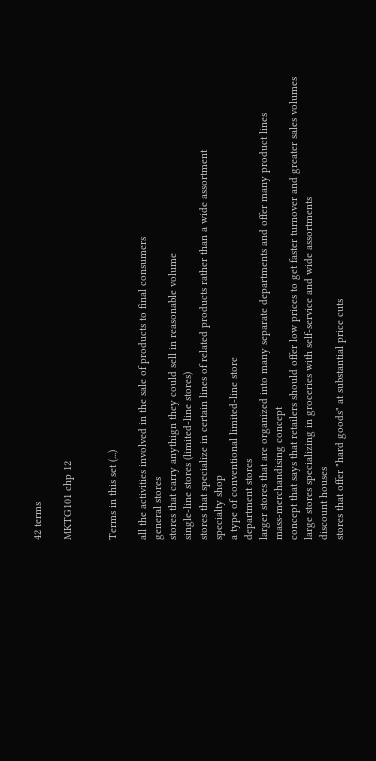42 terms

MKTG101 chp 12


Terms in this set (...)

all the activities involved in the sale of products to final consumers
general stores
stores that carry anythign they could sell in reasonable volume
single-line stores (limited-line stores)
stores that specialize in certain lines of related products rather than a wide assortment
specialty shop
a type of conventional limited-line store
department stores
larger stores that are organized into many separate departments and offer many product lines
mass-merchandising concept
concept that says that retailers should offer low prices to get faster turnover and greater sales volumes
large stores specializing in groceries with self-service and wide assortments
discount houses
stores that offer "hard goods" at substantial price cuts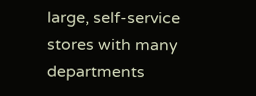large, self-service stores with many departments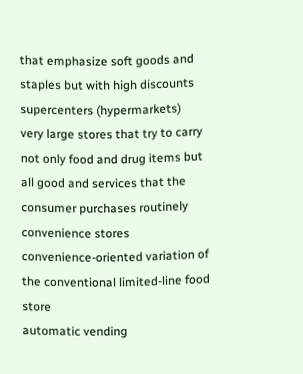that emphasize soft goods and staples but with high discounts
supercenters (hypermarkets)
very large stores that try to carry not only food and drug items but all good and services that the consumer purchases routinely
convenience stores
convenience-oriented variation of the conventional limited-line food store
automatic vending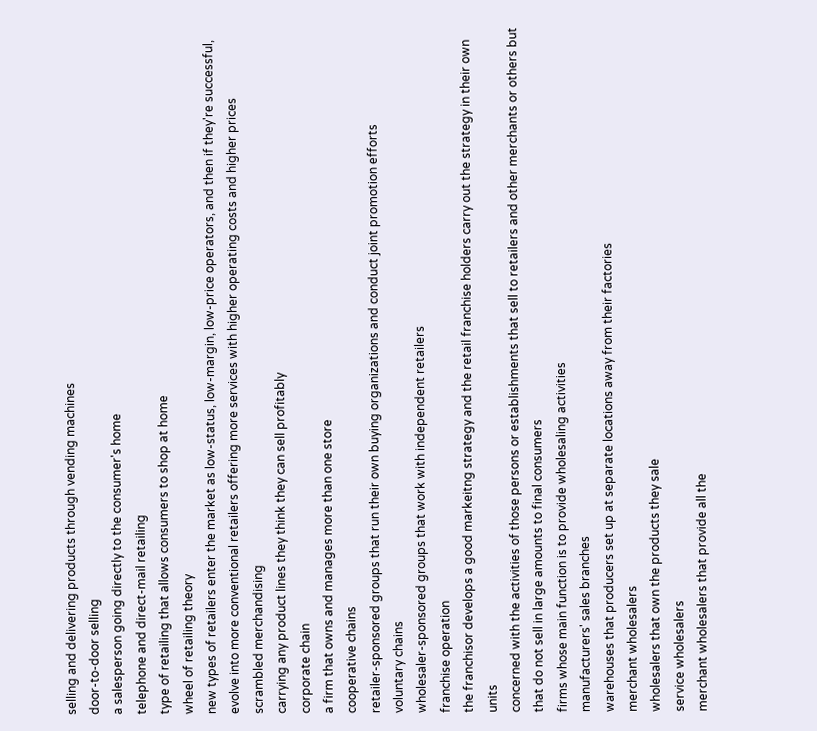selling and delivering products through vending machines
door-to-door selling
a salesperson going directly to the consumer's home
telephone and direct-mail retailing
type of retailing that allows consumers to shop at home
wheel of retailing theory
new types of retailers enter the market as low-status, low-margin, low-price operators, and then if they're successful, evolve into more conventional retailers offering more services with higher operating costs and higher prices
scrambled merchandising
carrying any product lines they think they can sell profitably
corporate chain
a firm that owns and manages more than one store
cooperative chains
retailer-sponsored groups that run their own buying organizations and conduct joint promotion efforts
voluntary chains
wholesaler-sponsored groups that work with independent retailers
franchise operation
the franchisor develops a good markeitng strategy and the retail franchise holders carry out the strategy in their own units
concerned with the activities of those persons or establishments that sell to retailers and other merchants or others but that do not sell in large amounts to final consumers
firms whose main function is to provide wholesaling activities
manufacturers' sales branches
warehouses that producers set up at separate locations away from their factories
merchant wholesalers
wholesalers that own the products they sale
service wholesalers
merchant wholesalers that provide all the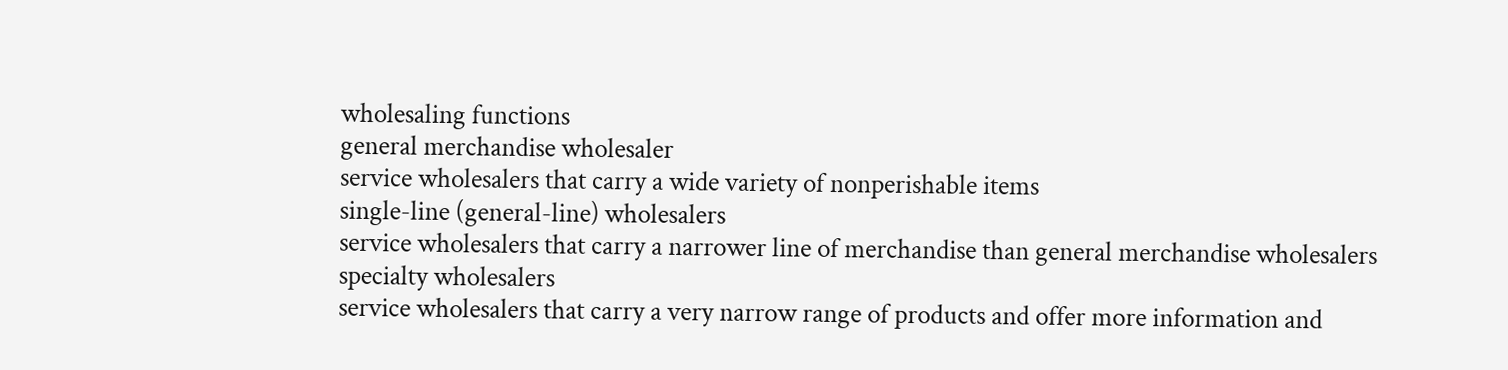wholesaling functions
general merchandise wholesaler
service wholesalers that carry a wide variety of nonperishable items
single-line (general-line) wholesalers
service wholesalers that carry a narrower line of merchandise than general merchandise wholesalers
specialty wholesalers
service wholesalers that carry a very narrow range of products and offer more information and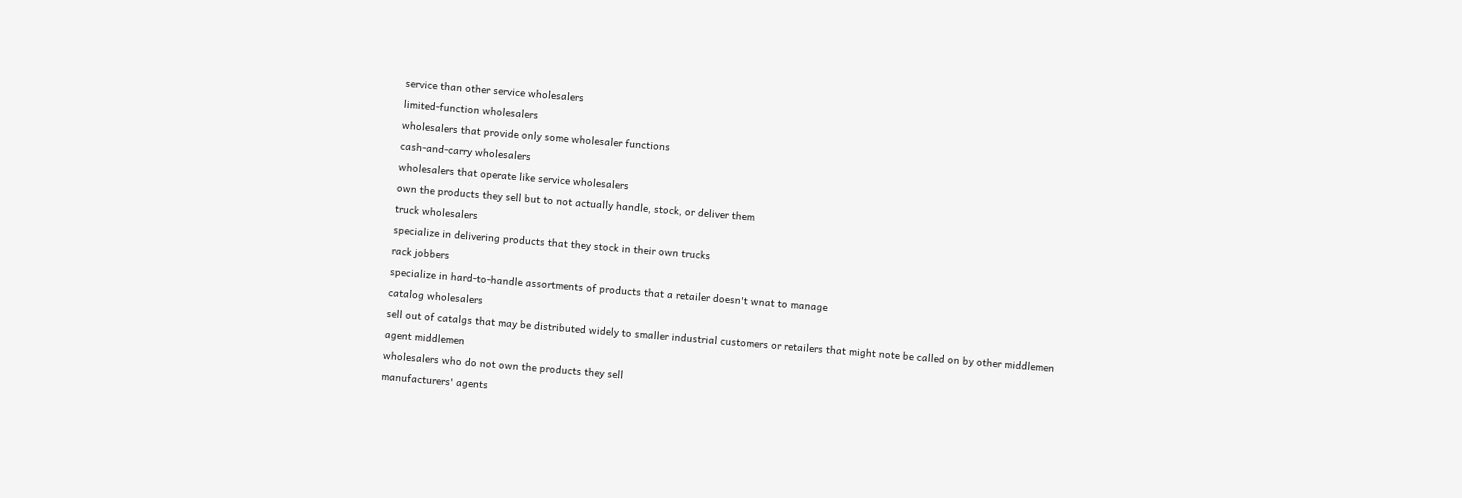service than other service wholesalers
limited-function wholesalers
wholesalers that provide only some wholesaler functions
cash-and-carry wholesalers
wholesalers that operate like service wholesalers
own the products they sell but to not actually handle, stock, or deliver them
truck wholesalers
specialize in delivering products that they stock in their own trucks
rack jobbers
specialize in hard-to-handle assortments of products that a retailer doesn't wnat to manage
catalog wholesalers
sell out of catalgs that may be distributed widely to smaller industrial customers or retailers that might note be called on by other middlemen
agent middlemen
wholesalers who do not own the products they sell
manufacturers' agents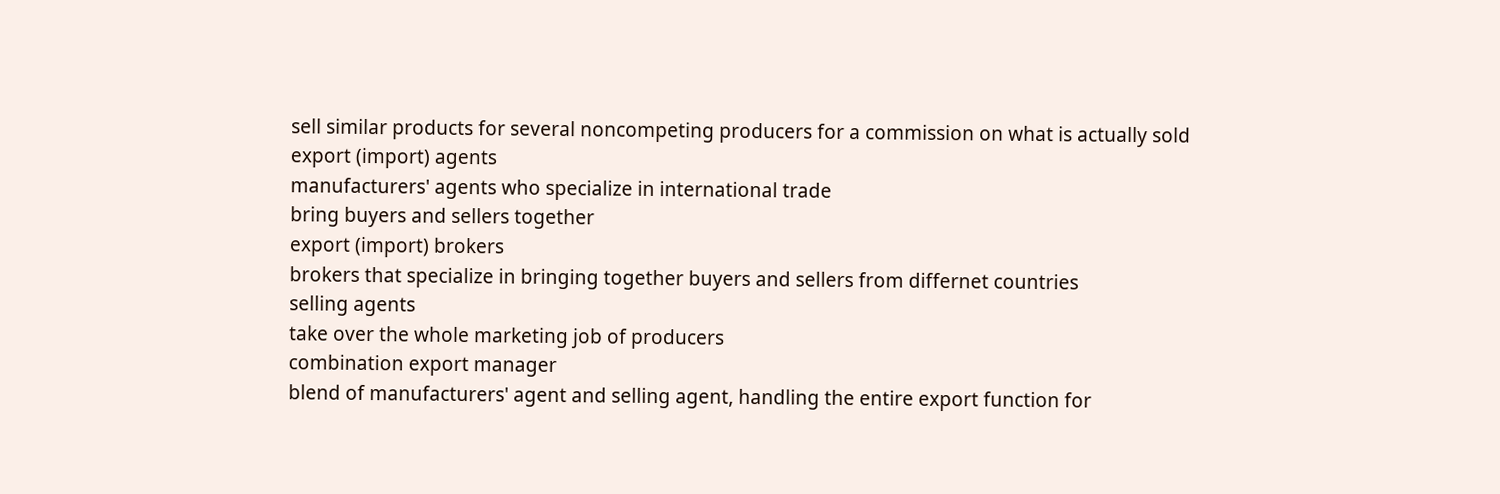sell similar products for several noncompeting producers for a commission on what is actually sold
export (import) agents
manufacturers' agents who specialize in international trade
bring buyers and sellers together
export (import) brokers
brokers that specialize in bringing together buyers and sellers from differnet countries
selling agents
take over the whole marketing job of producers
combination export manager
blend of manufacturers' agent and selling agent, handling the entire export function for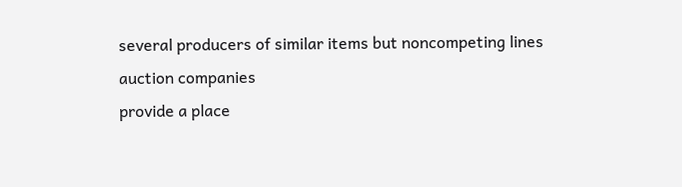several producers of similar items but noncompeting lines
auction companies
provide a place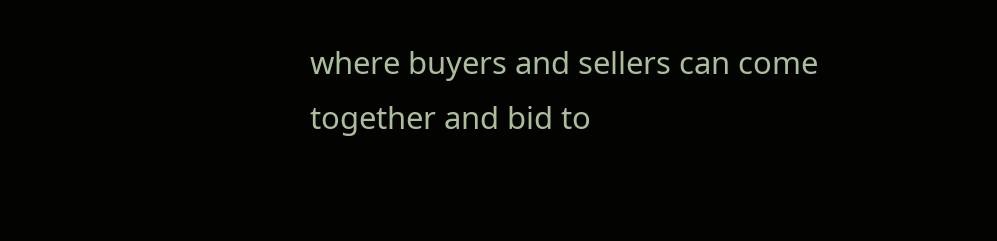where buyers and sellers can come together and bid to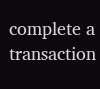complete a transaction